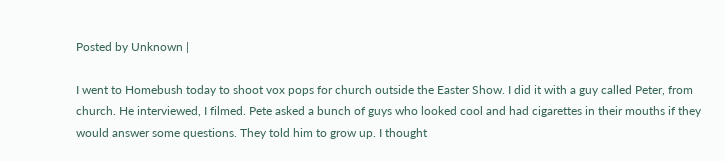Posted by Unknown |

I went to Homebush today to shoot vox pops for church outside the Easter Show. I did it with a guy called Peter, from church. He interviewed, I filmed. Pete asked a bunch of guys who looked cool and had cigarettes in their mouths if they would answer some questions. They told him to grow up. I thought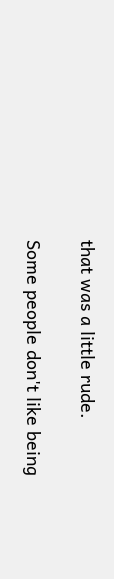that was a little rude.

Some people don't like being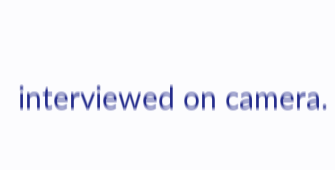interviewed on camera.